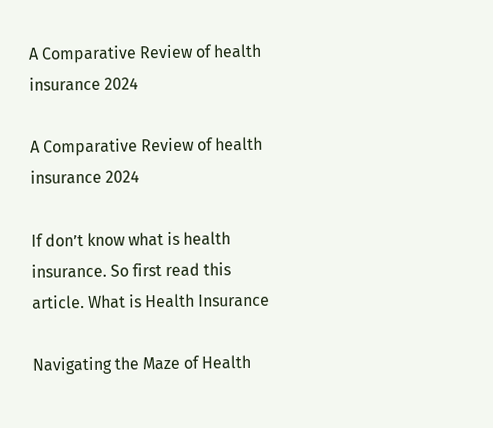A Comparative Review of health insurance 2024

A Comparative Review of health insurance 2024

If don’t know what is health insurance. So first read this article. What is Health Insurance

Navigating the Maze of Health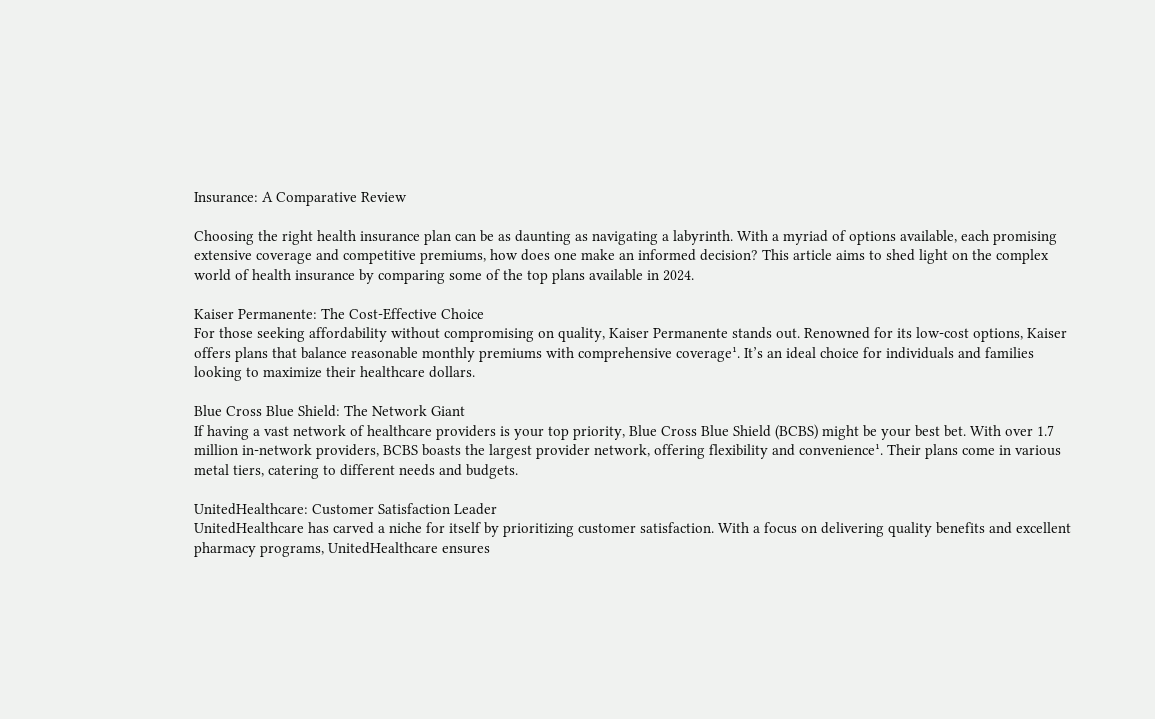Insurance: A Comparative Review

Choosing the right health insurance plan can be as daunting as navigating a labyrinth. With a myriad of options available, each promising extensive coverage and competitive premiums, how does one make an informed decision? This article aims to shed light on the complex world of health insurance by comparing some of the top plans available in 2024.

Kaiser Permanente: The Cost-Effective Choice
For those seeking affordability without compromising on quality, Kaiser Permanente stands out. Renowned for its low-cost options, Kaiser offers plans that balance reasonable monthly premiums with comprehensive coverage¹. It’s an ideal choice for individuals and families looking to maximize their healthcare dollars.

Blue Cross Blue Shield: The Network Giant
If having a vast network of healthcare providers is your top priority, Blue Cross Blue Shield (BCBS) might be your best bet. With over 1.7 million in-network providers, BCBS boasts the largest provider network, offering flexibility and convenience¹. Their plans come in various metal tiers, catering to different needs and budgets.

UnitedHealthcare: Customer Satisfaction Leader
UnitedHealthcare has carved a niche for itself by prioritizing customer satisfaction. With a focus on delivering quality benefits and excellent pharmacy programs, UnitedHealthcare ensures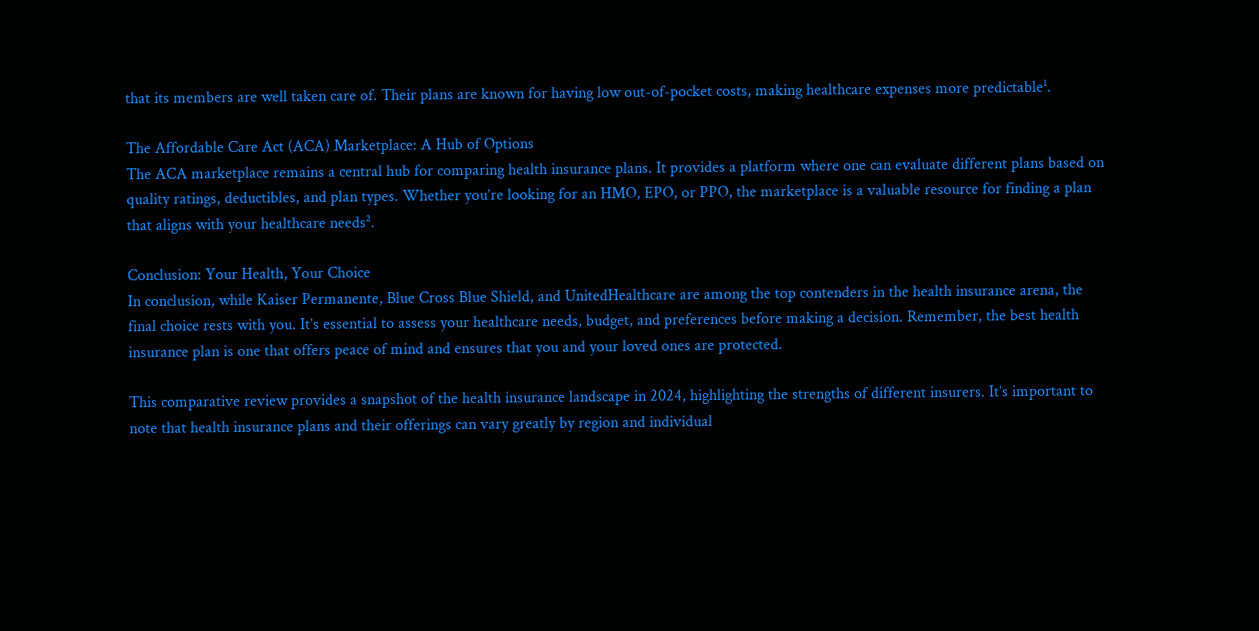that its members are well taken care of. Their plans are known for having low out-of-pocket costs, making healthcare expenses more predictable¹.

The Affordable Care Act (ACA) Marketplace: A Hub of Options
The ACA marketplace remains a central hub for comparing health insurance plans. It provides a platform where one can evaluate different plans based on quality ratings, deductibles, and plan types. Whether you’re looking for an HMO, EPO, or PPO, the marketplace is a valuable resource for finding a plan that aligns with your healthcare needs².

Conclusion: Your Health, Your Choice
In conclusion, while Kaiser Permanente, Blue Cross Blue Shield, and UnitedHealthcare are among the top contenders in the health insurance arena, the final choice rests with you. It’s essential to assess your healthcare needs, budget, and preferences before making a decision. Remember, the best health insurance plan is one that offers peace of mind and ensures that you and your loved ones are protected.

This comparative review provides a snapshot of the health insurance landscape in 2024, highlighting the strengths of different insurers. It’s important to note that health insurance plans and their offerings can vary greatly by region and individual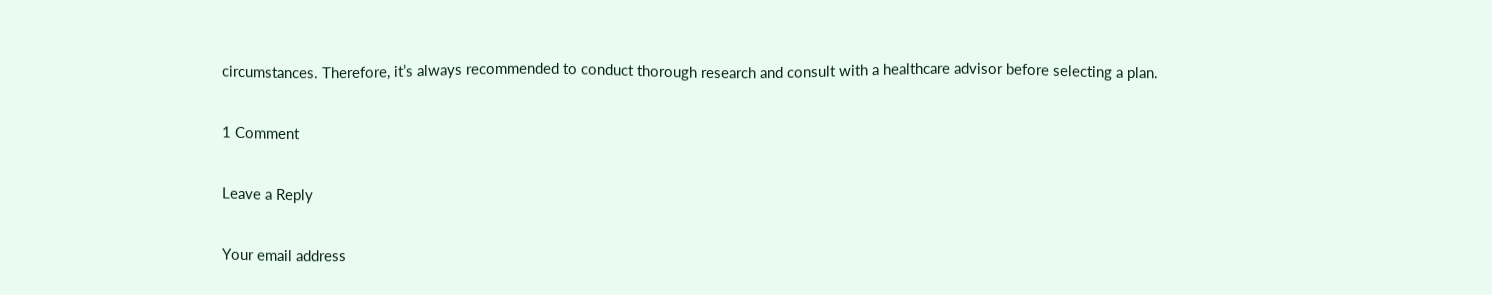circumstances. Therefore, it’s always recommended to conduct thorough research and consult with a healthcare advisor before selecting a plan.

1 Comment

Leave a Reply

Your email address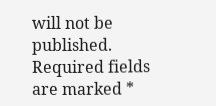will not be published. Required fields are marked *